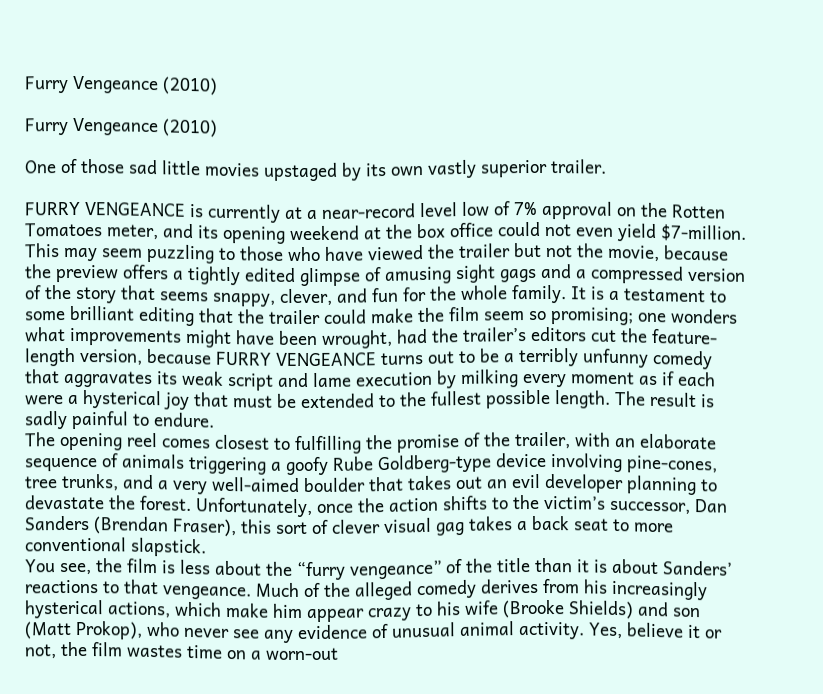Furry Vengeance (2010)

Furry Vengeance (2010)

One of those sad little movies upstaged by its own vastly superior trailer.

FURRY VENGEANCE is currently at a near-record level low of 7% approval on the Rotten Tomatoes meter, and its opening weekend at the box office could not even yield $7-million. This may seem puzzling to those who have viewed the trailer but not the movie, because the preview offers a tightly edited glimpse of amusing sight gags and a compressed version of the story that seems snappy, clever, and fun for the whole family. It is a testament to some brilliant editing that the trailer could make the film seem so promising; one wonders what improvements might have been wrought, had the trailer’s editors cut the feature-length version, because FURRY VENGEANCE turns out to be a terribly unfunny comedy that aggravates its weak script and lame execution by milking every moment as if each were a hysterical joy that must be extended to the fullest possible length. The result is sadly painful to endure.
The opening reel comes closest to fulfilling the promise of the trailer, with an elaborate sequence of animals triggering a goofy Rube Goldberg-type device involving pine-cones, tree trunks, and a very well-aimed boulder that takes out an evil developer planning to devastate the forest. Unfortunately, once the action shifts to the victim’s successor, Dan Sanders (Brendan Fraser), this sort of clever visual gag takes a back seat to more conventional slapstick.
You see, the film is less about the “furry vengeance” of the title than it is about Sanders’ reactions to that vengeance. Much of the alleged comedy derives from his increasingly hysterical actions, which make him appear crazy to his wife (Brooke Shields) and son (Matt Prokop), who never see any evidence of unusual animal activity. Yes, believe it or not, the film wastes time on a worn-out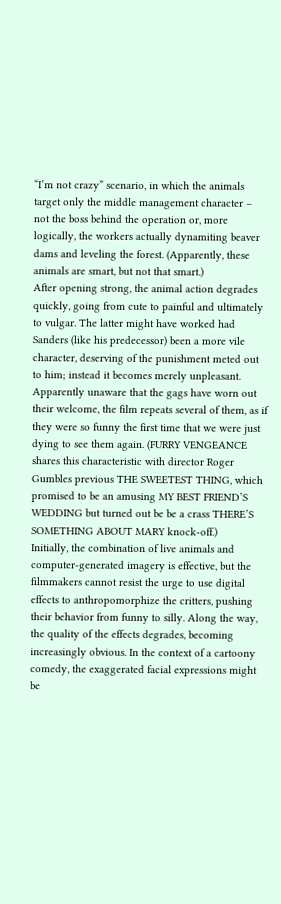“I’m not crazy” scenario, in which the animals target only the middle management character – not the boss behind the operation or, more logically, the workers actually dynamiting beaver dams and leveling the forest. (Apparently, these animals are smart, but not that smart.)
After opening strong, the animal action degrades quickly, going from cute to painful and ultimately to vulgar. The latter might have worked had Sanders (like his predecessor) been a more vile character, deserving of the punishment meted out to him; instead it becomes merely unpleasant. Apparently unaware that the gags have worn out their welcome, the film repeats several of them, as if they were so funny the first time that we were just dying to see them again. (FURRY VENGEANCE shares this characteristic with director Roger Gumbles previous THE SWEETEST THING, which promised to be an amusing MY BEST FRIEND’S WEDDING but turned out be be a crass THERE’S SOMETHING ABOUT MARY knock-off.)
Initially, the combination of live animals and computer-generated imagery is effective, but the filmmakers cannot resist the urge to use digital effects to anthropomorphize the critters, pushing their behavior from funny to silly. Along the way, the quality of the effects degrades, becoming increasingly obvious. In the context of a cartoony comedy, the exaggerated facial expressions might be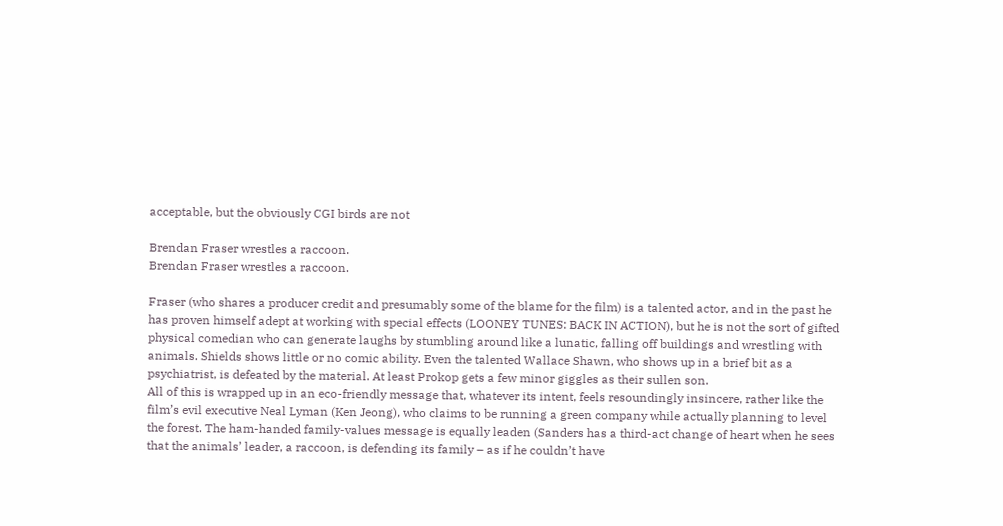acceptable, but the obviously CGI birds are not

Brendan Fraser wrestles a raccoon.
Brendan Fraser wrestles a raccoon.

Fraser (who shares a producer credit and presumably some of the blame for the film) is a talented actor, and in the past he has proven himself adept at working with special effects (LOONEY TUNES: BACK IN ACTION), but he is not the sort of gifted physical comedian who can generate laughs by stumbling around like a lunatic, falling off buildings and wrestling with animals. Shields shows little or no comic ability. Even the talented Wallace Shawn, who shows up in a brief bit as a psychiatrist, is defeated by the material. At least Prokop gets a few minor giggles as their sullen son.
All of this is wrapped up in an eco-friendly message that, whatever its intent, feels resoundingly insincere, rather like the film’s evil executive Neal Lyman (Ken Jeong), who claims to be running a green company while actually planning to level the forest. The ham-handed family-values message is equally leaden (Sanders has a third-act change of heart when he sees that the animals’ leader, a raccoon, is defending its family – as if he couldn’t have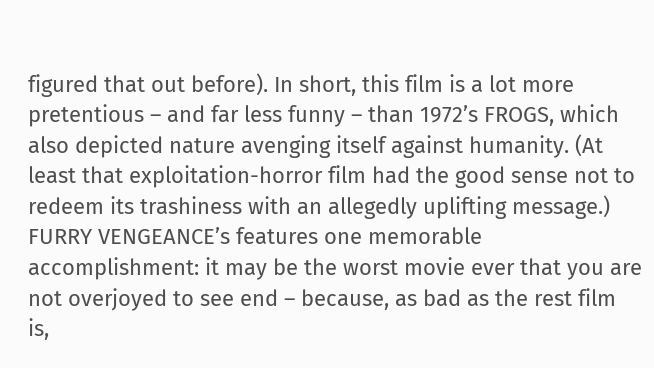figured that out before). In short, this film is a lot more pretentious – and far less funny – than 1972’s FROGS, which also depicted nature avenging itself against humanity. (At least that exploitation-horror film had the good sense not to redeem its trashiness with an allegedly uplifting message.)
FURRY VENGEANCE’s features one memorable accomplishment: it may be the worst movie ever that you are not overjoyed to see end – because, as bad as the rest film is,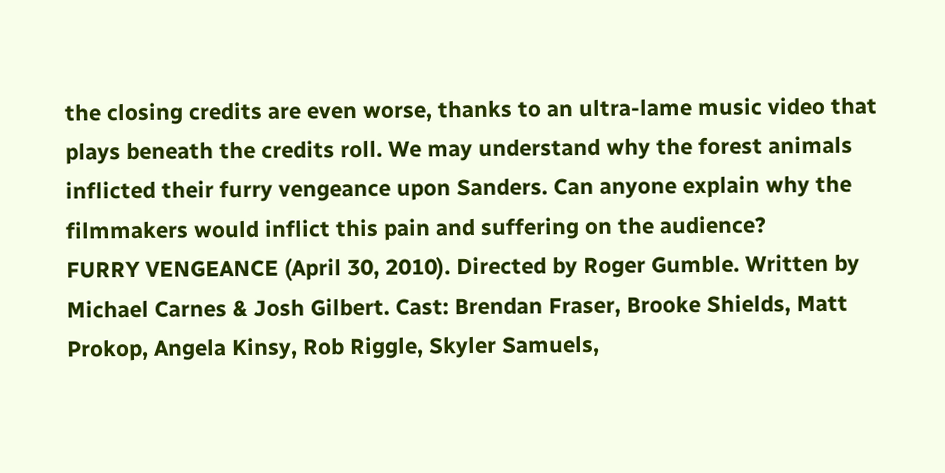the closing credits are even worse, thanks to an ultra-lame music video that plays beneath the credits roll. We may understand why the forest animals inflicted their furry vengeance upon Sanders. Can anyone explain why the filmmakers would inflict this pain and suffering on the audience?
FURRY VENGEANCE (April 30, 2010). Directed by Roger Gumble. Written by Michael Carnes & Josh Gilbert. Cast: Brendan Fraser, Brooke Shields, Matt Prokop, Angela Kinsy, Rob Riggle, Skyler Samuels,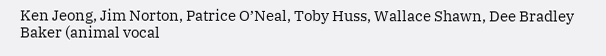Ken Jeong, Jim Norton, Patrice O’Neal, Toby Huss, Wallace Shawn, Dee Bradley Baker (animal vocal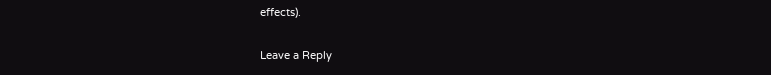effects).

Leave a Reply